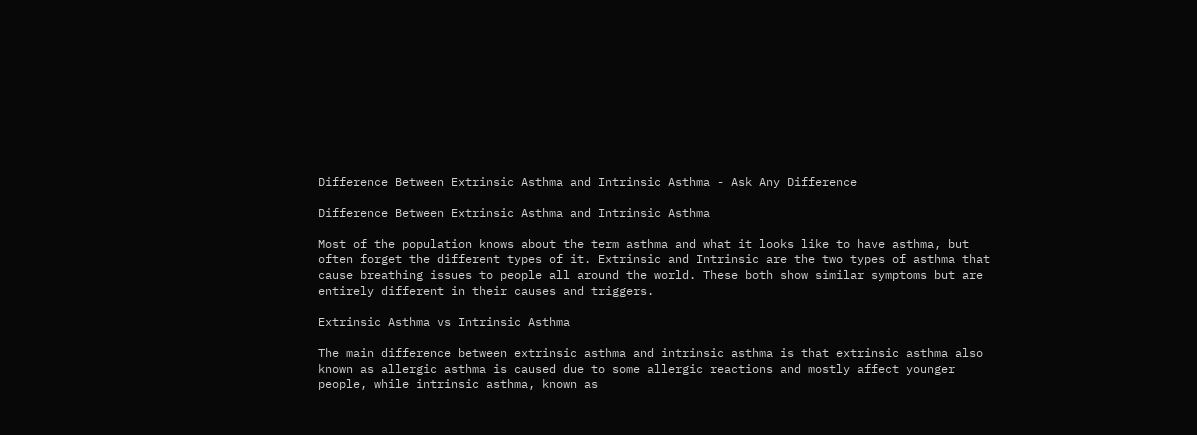Difference Between Extrinsic Asthma and Intrinsic Asthma - Ask Any Difference

Difference Between Extrinsic Asthma and Intrinsic Asthma

Most of the population knows about the term asthma and what it looks like to have asthma, but often forget the different types of it. Extrinsic and Intrinsic are the two types of asthma that cause breathing issues to people all around the world. These both show similar symptoms but are entirely different in their causes and triggers.

Extrinsic Asthma vs Intrinsic Asthma

The main difference between extrinsic asthma and intrinsic asthma is that extrinsic asthma also known as allergic asthma is caused due to some allergic reactions and mostly affect younger people, while intrinsic asthma, known as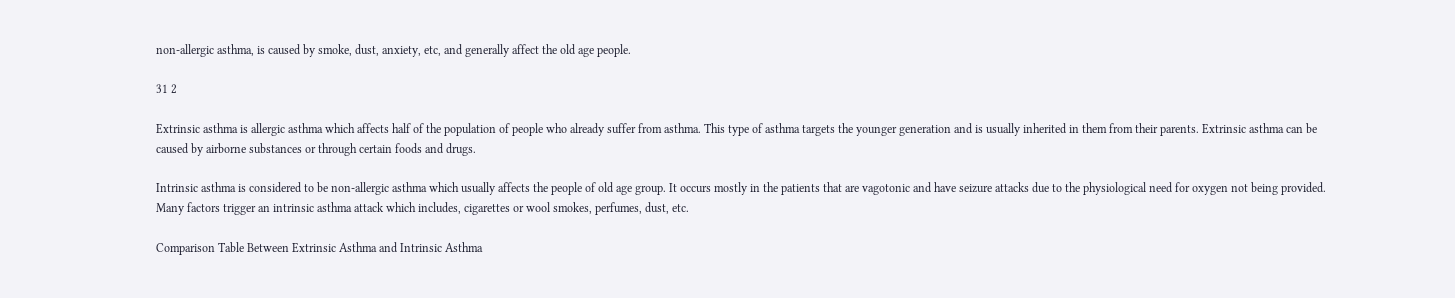non-allergic asthma, is caused by smoke, dust, anxiety, etc, and generally affect the old age people.

31 2

Extrinsic asthma is allergic asthma which affects half of the population of people who already suffer from asthma. This type of asthma targets the younger generation and is usually inherited in them from their parents. Extrinsic asthma can be caused by airborne substances or through certain foods and drugs.

Intrinsic asthma is considered to be non-allergic asthma which usually affects the people of old age group. It occurs mostly in the patients that are vagotonic and have seizure attacks due to the physiological need for oxygen not being provided. Many factors trigger an intrinsic asthma attack which includes, cigarettes or wool smokes, perfumes, dust, etc.

Comparison Table Between Extrinsic Asthma and Intrinsic Asthma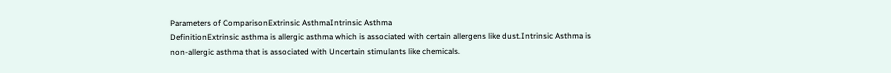Parameters of ComparisonExtrinsic AsthmaIntrinsic Asthma
DefinitionExtrinsic asthma is allergic asthma which is associated with certain allergens like dust.Intrinsic Asthma is non-allergic asthma that is associated with Uncertain stimulants like chemicals.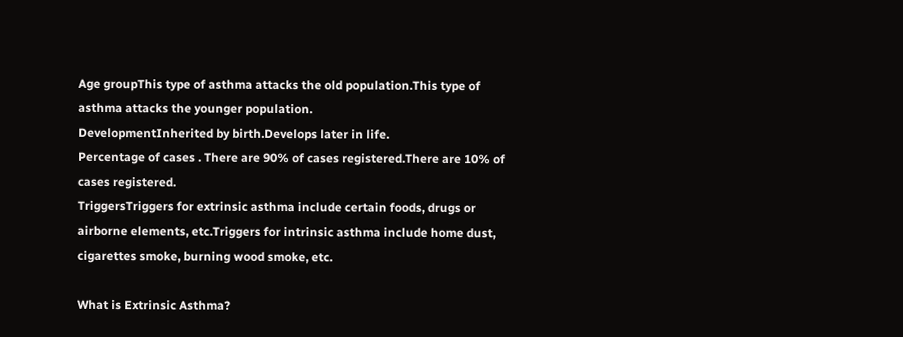Age groupThis type of asthma attacks the old population.This type of asthma attacks the younger population.
DevelopmentInherited by birth.Develops later in life.
Percentage of cases . There are 90% of cases registered.There are 10% of cases registered.
TriggersTriggers for extrinsic asthma include certain foods, drugs or airborne elements, etc.Triggers for intrinsic asthma include home dust, cigarettes smoke, burning wood smoke, etc.

What is Extrinsic Asthma?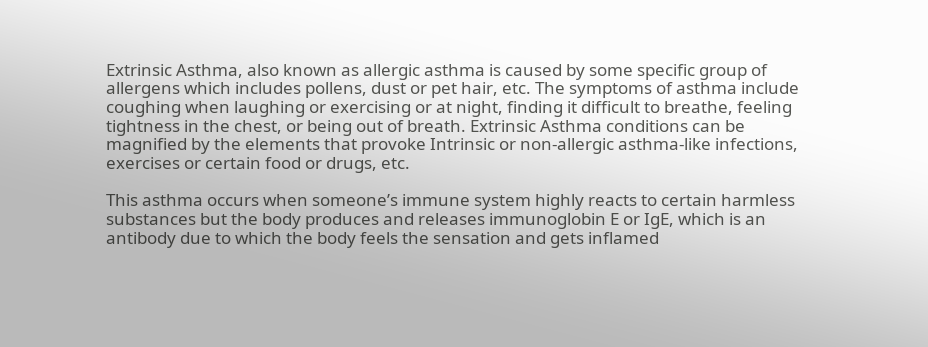Extrinsic Asthma, also known as allergic asthma is caused by some specific group of allergens which includes pollens, dust or pet hair, etc. The symptoms of asthma include coughing when laughing or exercising or at night, finding it difficult to breathe, feeling tightness in the chest, or being out of breath. Extrinsic Asthma conditions can be magnified by the elements that provoke Intrinsic or non-allergic asthma-like infections, exercises or certain food or drugs, etc.

This asthma occurs when someone’s immune system highly reacts to certain harmless substances but the body produces and releases immunoglobin E or IgE, which is an antibody due to which the body feels the sensation and gets inflamed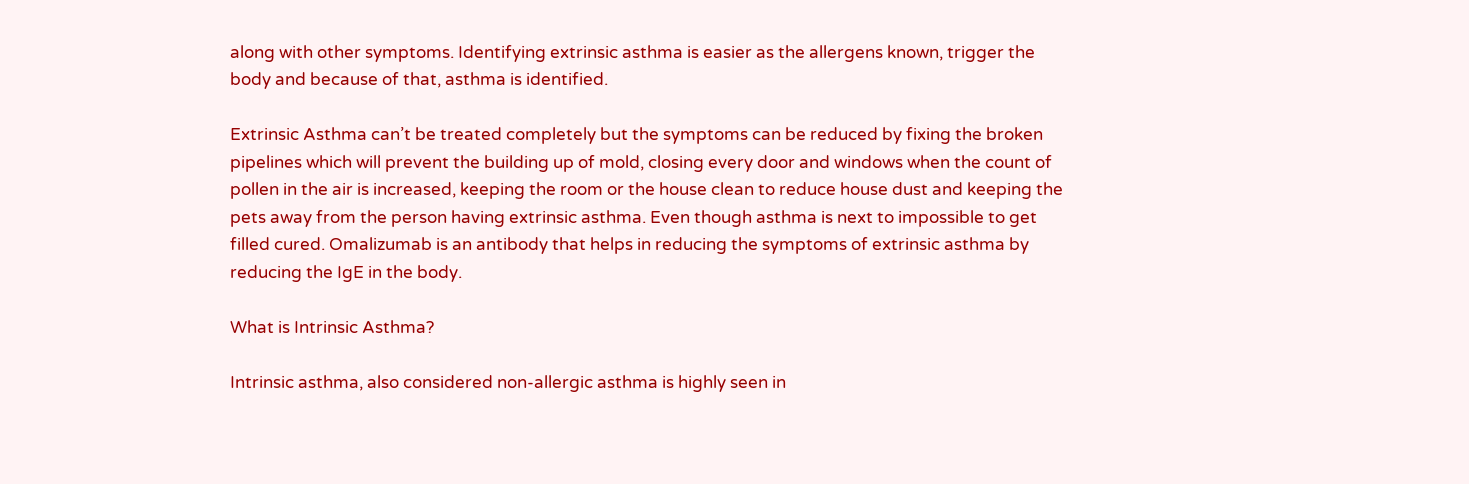along with other symptoms. Identifying extrinsic asthma is easier as the allergens known, trigger the body and because of that, asthma is identified.

Extrinsic Asthma can’t be treated completely but the symptoms can be reduced by fixing the broken pipelines which will prevent the building up of mold, closing every door and windows when the count of pollen in the air is increased, keeping the room or the house clean to reduce house dust and keeping the pets away from the person having extrinsic asthma. Even though asthma is next to impossible to get filled cured. Omalizumab is an antibody that helps in reducing the symptoms of extrinsic asthma by reducing the IgE in the body.

What is Intrinsic Asthma?

Intrinsic asthma, also considered non-allergic asthma is highly seen in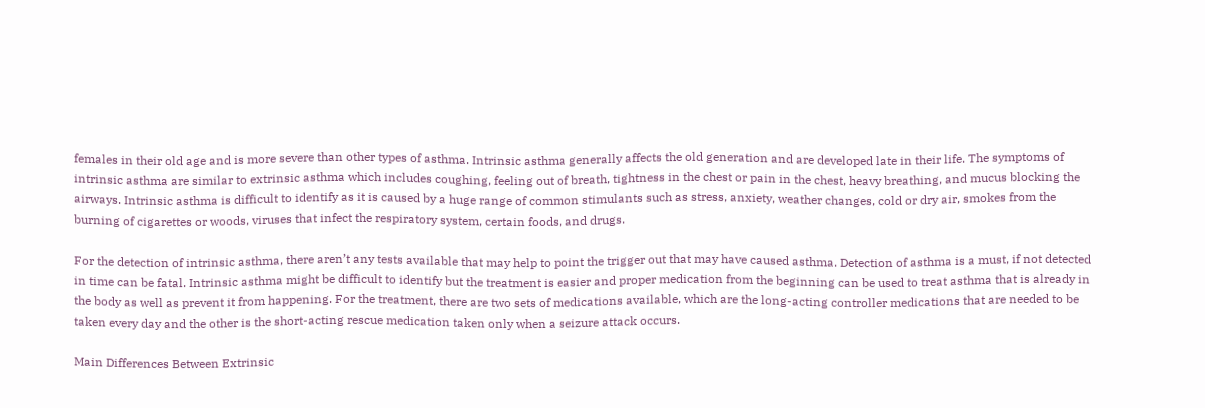females in their old age and is more severe than other types of asthma. Intrinsic asthma generally affects the old generation and are developed late in their life. The symptoms of intrinsic asthma are similar to extrinsic asthma which includes coughing, feeling out of breath, tightness in the chest or pain in the chest, heavy breathing, and mucus blocking the airways. Intrinsic asthma is difficult to identify as it is caused by a huge range of common stimulants such as stress, anxiety, weather changes, cold or dry air, smokes from the burning of cigarettes or woods, viruses that infect the respiratory system, certain foods, and drugs.

For the detection of intrinsic asthma, there aren’t any tests available that may help to point the trigger out that may have caused asthma. Detection of asthma is a must, if not detected in time can be fatal. Intrinsic asthma might be difficult to identify but the treatment is easier and proper medication from the beginning can be used to treat asthma that is already in the body as well as prevent it from happening. For the treatment, there are two sets of medications available, which are the long-acting controller medications that are needed to be taken every day and the other is the short-acting rescue medication taken only when a seizure attack occurs.

Main Differences Between Extrinsic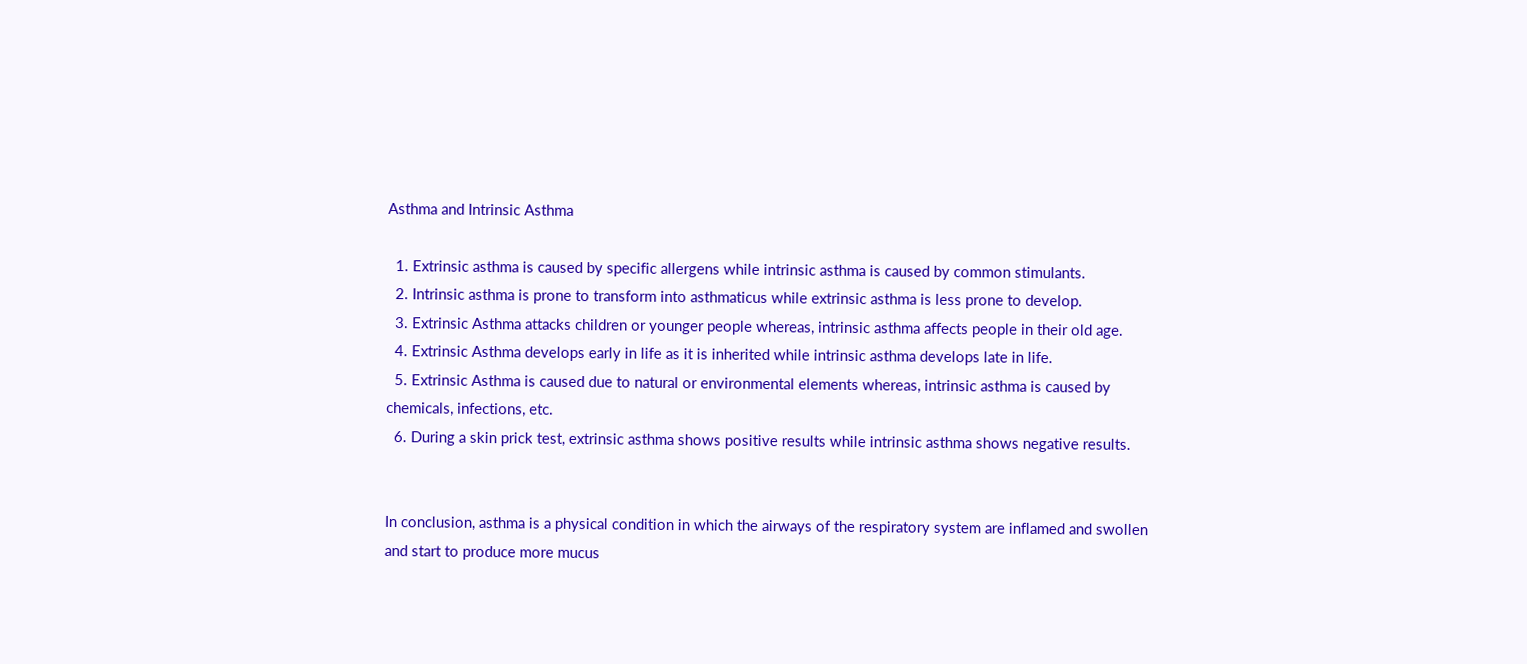Asthma and Intrinsic Asthma

  1. Extrinsic asthma is caused by specific allergens while intrinsic asthma is caused by common stimulants.
  2. Intrinsic asthma is prone to transform into asthmaticus while extrinsic asthma is less prone to develop.
  3. Extrinsic Asthma attacks children or younger people whereas, intrinsic asthma affects people in their old age.
  4. Extrinsic Asthma develops early in life as it is inherited while intrinsic asthma develops late in life.
  5. Extrinsic Asthma is caused due to natural or environmental elements whereas, intrinsic asthma is caused by chemicals, infections, etc.
  6. During a skin prick test, extrinsic asthma shows positive results while intrinsic asthma shows negative results.


In conclusion, asthma is a physical condition in which the airways of the respiratory system are inflamed and swollen and start to produce more mucus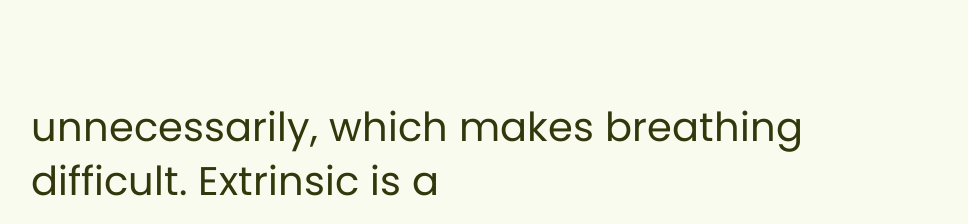unnecessarily, which makes breathing difficult. Extrinsic is a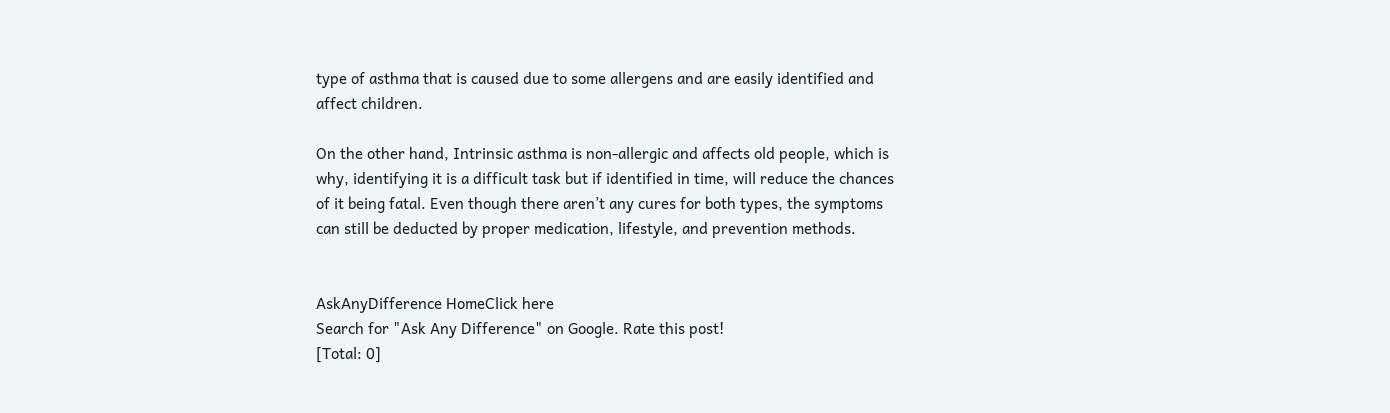type of asthma that is caused due to some allergens and are easily identified and affect children.

On the other hand, Intrinsic asthma is non-allergic and affects old people, which is why, identifying it is a difficult task but if identified in time, will reduce the chances of it being fatal. Even though there aren’t any cures for both types, the symptoms can still be deducted by proper medication, lifestyle, and prevention methods.


AskAnyDifference HomeClick here
Search for "Ask Any Difference" on Google. Rate this post!
[Total: 0]